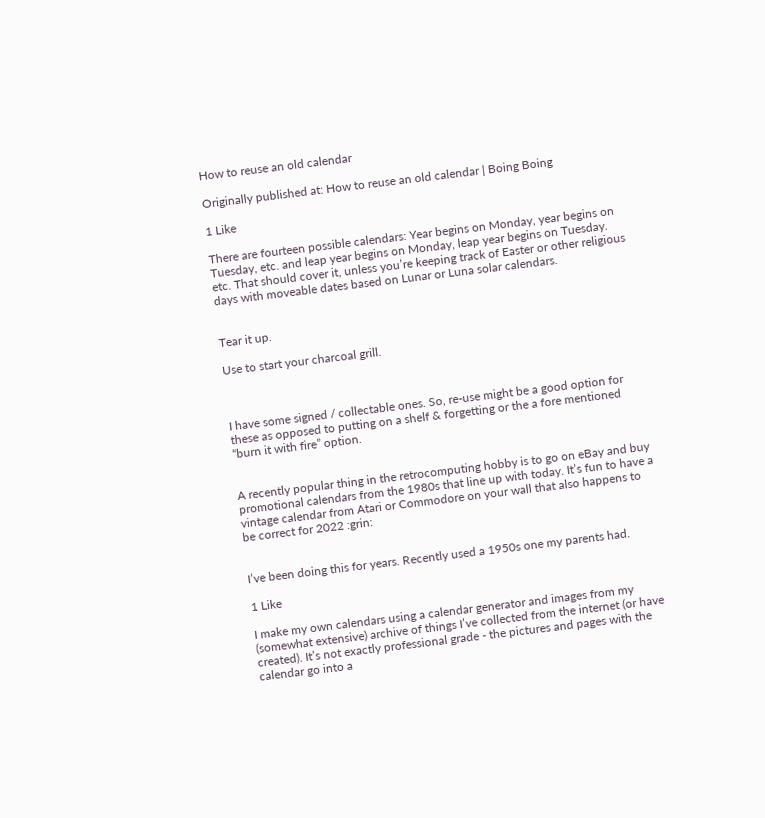How to reuse an old calendar

Originally published at: How to reuse an old calendar | Boing Boing

1 Like

There are fourteen possible calendars: Year begins on Monday, year begins on Tuesday, etc. and leap year begins on Monday, leap year begins on Tuesday. etc. That should cover it, unless you’re keeping track of Easter or other religious days with moveable dates based on Lunar or Luna solar calendars.


Tear it up.

Use to start your charcoal grill.



I have some signed / collectable ones. So, re-use might be a good option for these as opposed to putting on a shelf & forgetting or the a fore mentioned “burn it with fire” option.


A recently popular thing in the retrocomputing hobby is to go on eBay and buy promotional calendars from the 1980s that line up with today. It’s fun to have a vintage calendar from Atari or Commodore on your wall that also happens to be correct for 2022 :grin:


I’ve been doing this for years. Recently used a 1950s one my parents had.

1 Like

I make my own calendars using a calendar generator and images from my (somewhat extensive) archive of things I’ve collected from the internet (or have created). It’s not exactly professional grade - the pictures and pages with the calendar go into a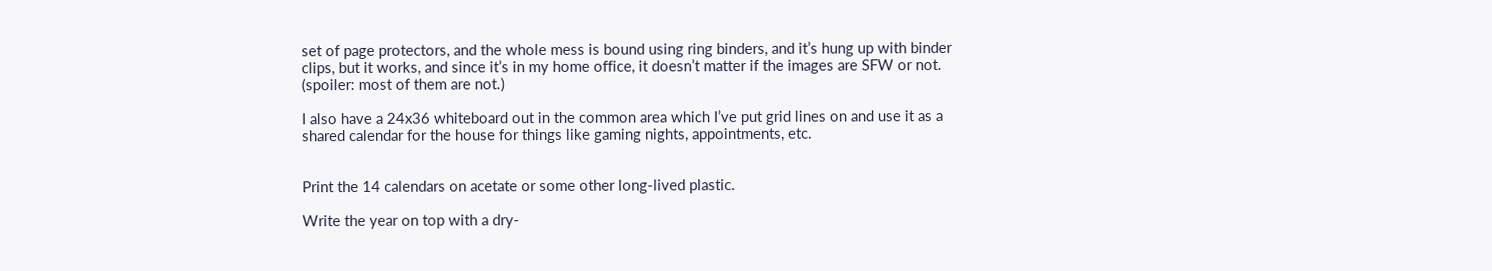set of page protectors, and the whole mess is bound using ring binders, and it’s hung up with binder clips, but it works, and since it’s in my home office, it doesn’t matter if the images are SFW or not. (spoiler: most of them are not.)

I also have a 24x36 whiteboard out in the common area which I’ve put grid lines on and use it as a shared calendar for the house for things like gaming nights, appointments, etc.


Print the 14 calendars on acetate or some other long-lived plastic.

Write the year on top with a dry-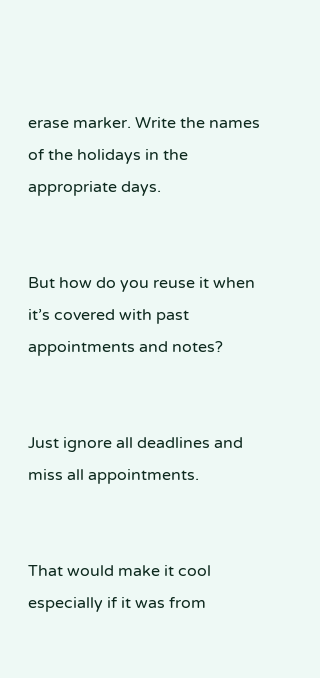erase marker. Write the names of the holidays in the appropriate days.


But how do you reuse it when it’s covered with past appointments and notes?


Just ignore all deadlines and miss all appointments.


That would make it cool especially if it was from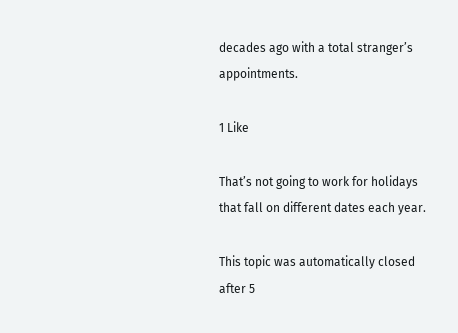decades ago with a total stranger’s appointments.

1 Like

That’s not going to work for holidays that fall on different dates each year.

This topic was automatically closed after 5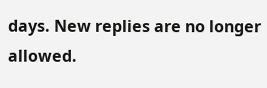days. New replies are no longer allowed.